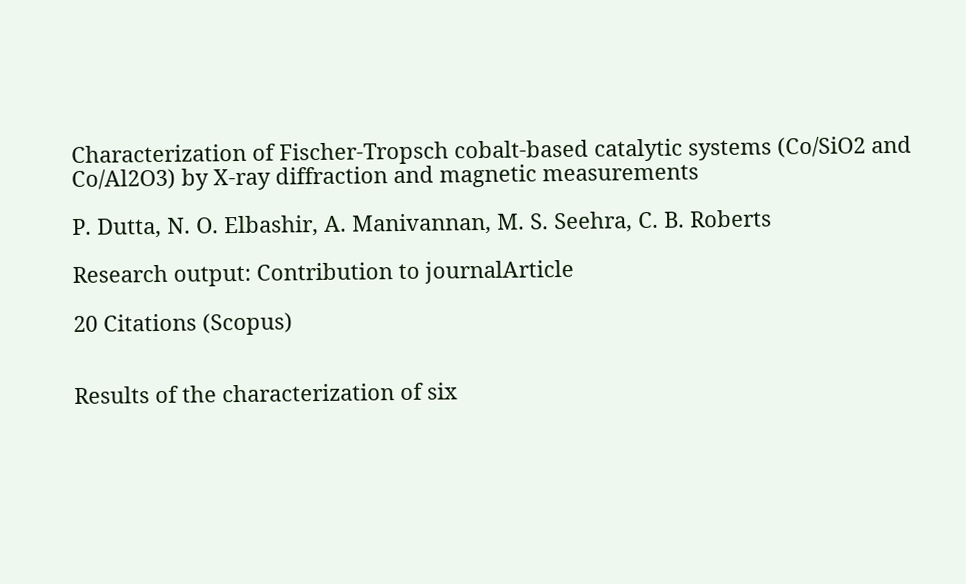Characterization of Fischer-Tropsch cobalt-based catalytic systems (Co/SiO2 and Co/Al2O3) by X-ray diffraction and magnetic measurements

P. Dutta, N. O. Elbashir, A. Manivannan, M. S. Seehra, C. B. Roberts

Research output: Contribution to journalArticle

20 Citations (Scopus)


Results of the characterization of six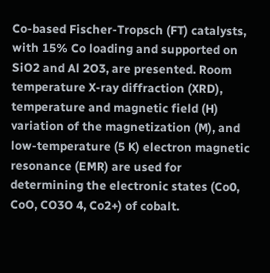Co-based Fischer-Tropsch (FT) catalysts, with 15% Co loading and supported on SiO2 and Al 2O3, are presented. Room temperature X-ray diffraction (XRD), temperature and magnetic field (H) variation of the magnetization (M), and low-temperature (5 K) electron magnetic resonance (EMR) are used for determining the electronic states (Co0, CoO, CO3O 4, Co2+) of cobalt.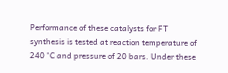Performance of these catalysts for FT synthesis is tested at reaction temperature of 240 °C and pressure of 20 bars. Under these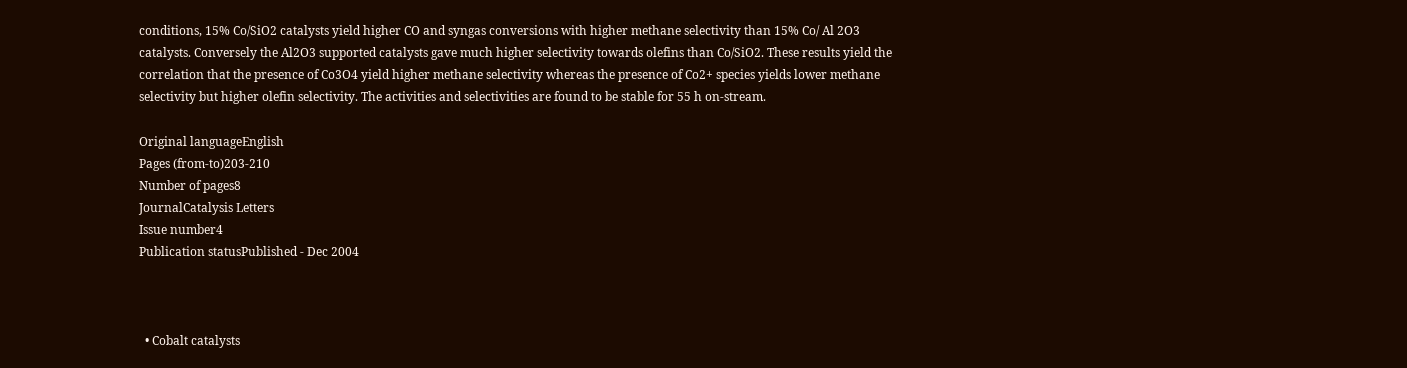conditions, 15% Co/SiO2 catalysts yield higher CO and syngas conversions with higher methane selectivity than 15% Co/ Al 2O3 catalysts. Conversely the Al2O3 supported catalysts gave much higher selectivity towards olefins than Co/SiO2. These results yield the correlation that the presence of Co3O4 yield higher methane selectivity whereas the presence of Co2+ species yields lower methane selectivity but higher olefin selectivity. The activities and selectivities are found to be stable for 55 h on-stream.

Original languageEnglish
Pages (from-to)203-210
Number of pages8
JournalCatalysis Letters
Issue number4
Publication statusPublished - Dec 2004



  • Cobalt catalysts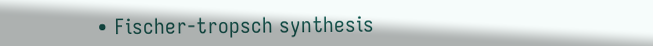• Fischer-tropsch synthesis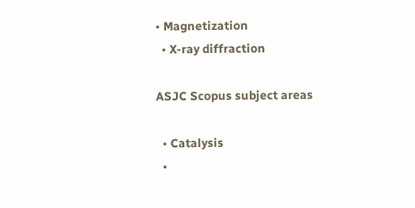• Magnetization
  • X-ray diffraction

ASJC Scopus subject areas

  • Catalysis
  •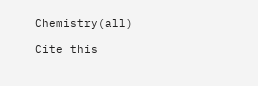Chemistry(all)

Cite this